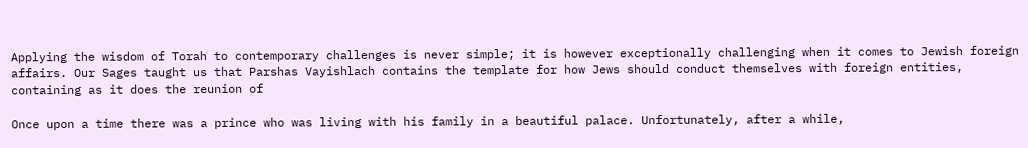Applying the wisdom of Torah to contemporary challenges is never simple; it is however exceptionally challenging when it comes to Jewish foreign affairs. Our Sages taught us that Parshas Vayishlach contains the template for how Jews should conduct themselves with foreign entities, containing as it does the reunion of

Once upon a time there was a prince who was living with his family in a beautiful palace. Unfortunately, after a while,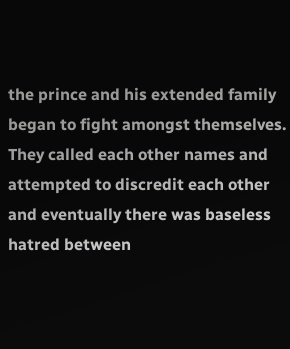the prince and his extended family began to fight amongst themselves. They called each other names and attempted to discredit each other and eventually there was baseless hatred between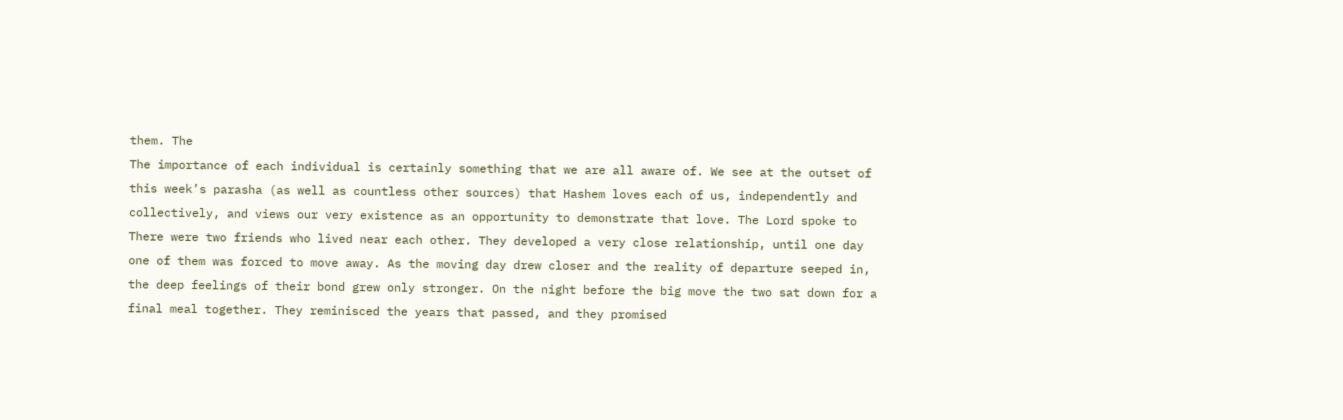them. The
The importance of each individual is certainly something that we are all aware of. We see at the outset of this week’s parasha (as well as countless other sources) that Hashem loves each of us, independently and collectively, and views our very existence as an opportunity to demonstrate that love. The Lord spoke to
There were two friends who lived near each other. They developed a very close relationship, until one day one of them was forced to move away. As the moving day drew closer and the reality of departure seeped in, the deep feelings of their bond grew only stronger. On the night before the big move the two sat down for a final meal together. They reminisced the years that passed, and they promised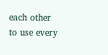each other to use every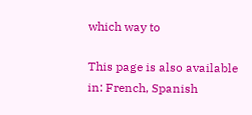which way to

This page is also available in: French, Spanish